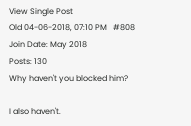View Single Post
Old 04-06-2018, 07:10 PM   #808
Join Date: May 2018
Posts: 130
Why haven't you blocked him?

I also haven't.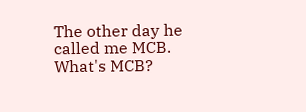The other day he called me MCB. What's MCB?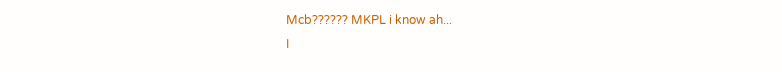Mcb?????? MKPL i know ah...
I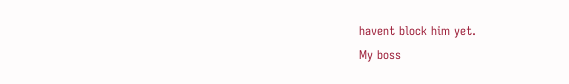havent block him yet.
My boss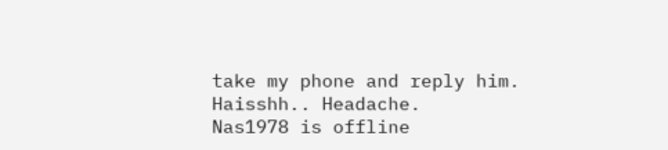take my phone and reply him.
Haisshh.. Headache.
Nas1978 is offline